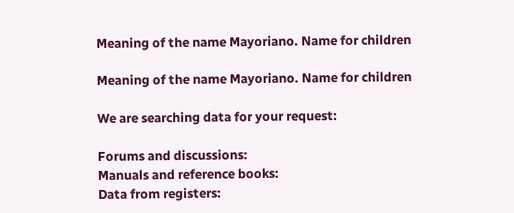Meaning of the name Mayoriano. Name for children

Meaning of the name Mayoriano. Name for children

We are searching data for your request:

Forums and discussions:
Manuals and reference books:
Data from registers: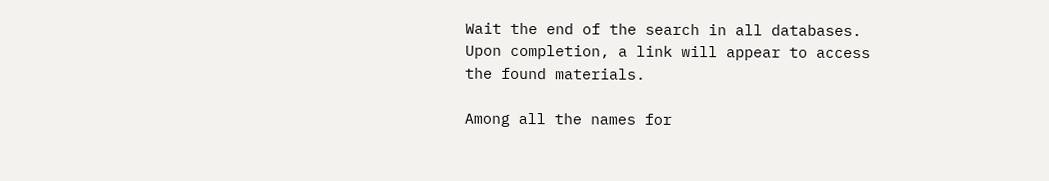Wait the end of the search in all databases.
Upon completion, a link will appear to access the found materials.

Among all the names for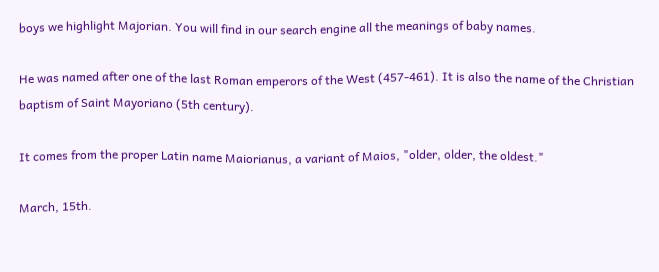boys we highlight Majorian. You will find in our search engine all the meanings of baby names.

He was named after one of the last Roman emperors of the West (457-461). It is also the name of the Christian baptism of Saint Mayoriano (5th century).

It comes from the proper Latin name Maiorianus, a variant of Maios, "older, older, the oldest."

March, 15th.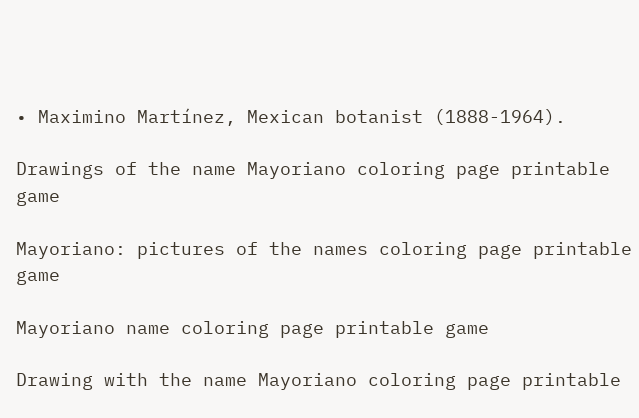• Maximino Martínez, Mexican botanist (1888-1964).

Drawings of the name Mayoriano coloring page printable game

Mayoriano: pictures of the names coloring page printable game

Mayoriano name coloring page printable game

Drawing with the name Mayoriano coloring page printable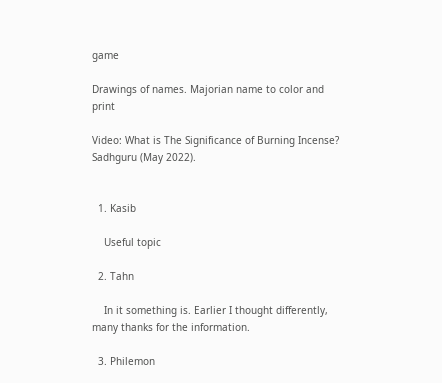game

Drawings of names. Majorian name to color and print

Video: What is The Significance of Burning Incense? Sadhguru (May 2022).


  1. Kasib

    Useful topic

  2. Tahn

    In it something is. Earlier I thought differently, many thanks for the information.

  3. Philemon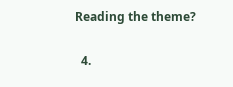Reading the theme?

  4.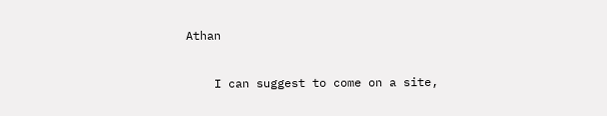Athan

    I can suggest to come on a site,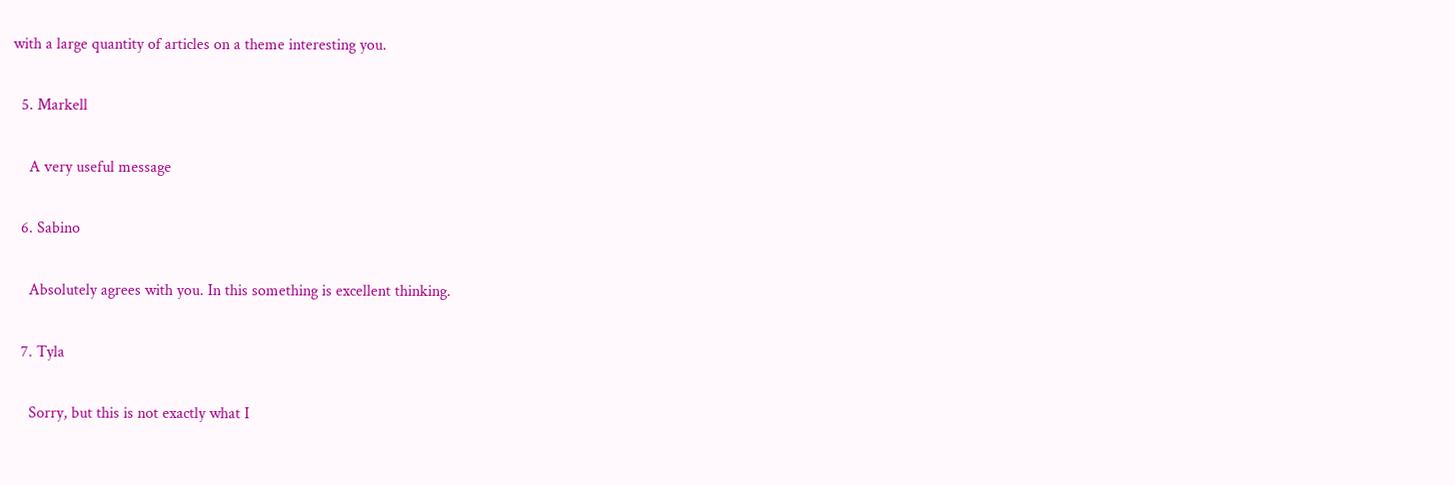with a large quantity of articles on a theme interesting you.

  5. Markell

    A very useful message

  6. Sabino

    Absolutely agrees with you. In this something is excellent thinking.

  7. Tyla

    Sorry, but this is not exactly what I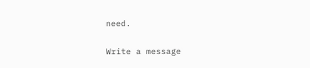need.

Write a message